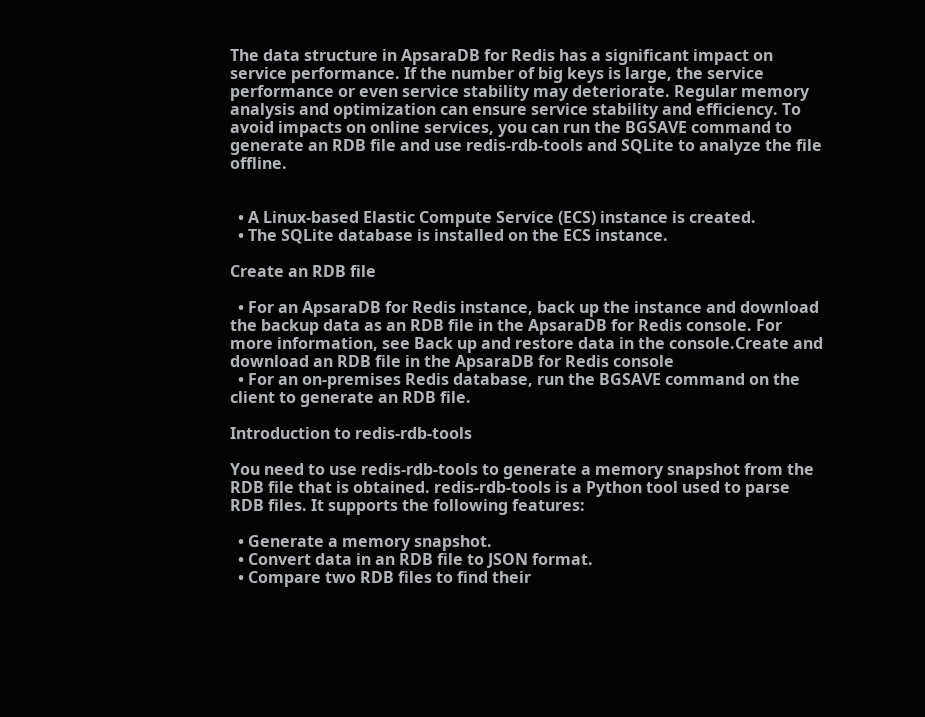The data structure in ApsaraDB for Redis has a significant impact on service performance. If the number of big keys is large, the service performance or even service stability may deteriorate. Regular memory analysis and optimization can ensure service stability and efficiency. To avoid impacts on online services, you can run the BGSAVE command to generate an RDB file and use redis-rdb-tools and SQLite to analyze the file offline.


  • A Linux-based Elastic Compute Service (ECS) instance is created.
  • The SQLite database is installed on the ECS instance.

Create an RDB file

  • For an ApsaraDB for Redis instance, back up the instance and download the backup data as an RDB file in the ApsaraDB for Redis console. For more information, see Back up and restore data in the console.Create and download an RDB file in the ApsaraDB for Redis console
  • For an on-premises Redis database, run the BGSAVE command on the client to generate an RDB file.

Introduction to redis-rdb-tools

You need to use redis-rdb-tools to generate a memory snapshot from the RDB file that is obtained. redis-rdb-tools is a Python tool used to parse RDB files. It supports the following features:

  • Generate a memory snapshot.
  • Convert data in an RDB file to JSON format.
  • Compare two RDB files to find their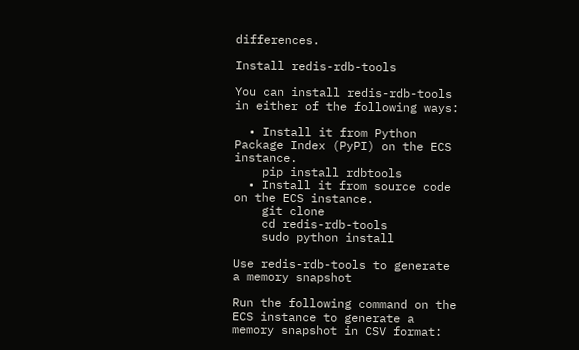differences.

Install redis-rdb-tools

You can install redis-rdb-tools in either of the following ways:

  • Install it from Python Package Index (PyPI) on the ECS instance.
    pip install rdbtools
  • Install it from source code on the ECS instance.
    git clone
    cd redis-rdb-tools
    sudo python install

Use redis-rdb-tools to generate a memory snapshot

Run the following command on the ECS instance to generate a memory snapshot in CSV format: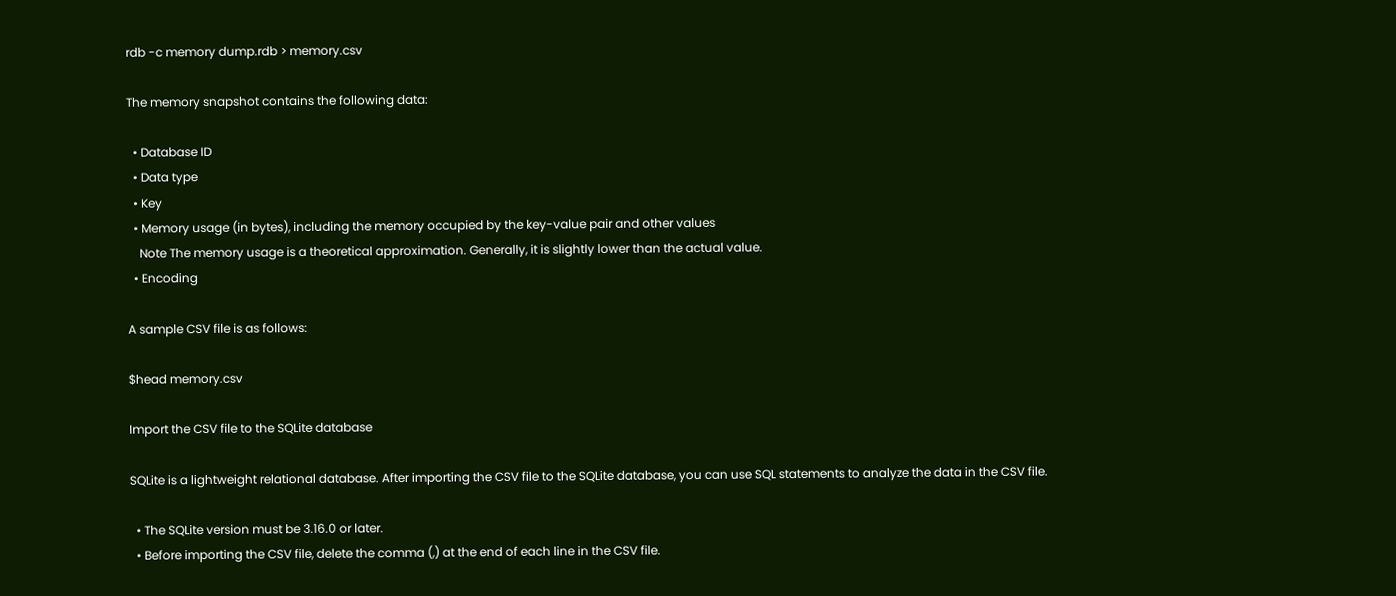rdb -c memory dump.rdb > memory.csv

The memory snapshot contains the following data:

  • Database ID
  • Data type
  • Key
  • Memory usage (in bytes), including the memory occupied by the key-value pair and other values
    Note The memory usage is a theoretical approximation. Generally, it is slightly lower than the actual value.
  • Encoding

A sample CSV file is as follows:

$head memory.csv

Import the CSV file to the SQLite database

SQLite is a lightweight relational database. After importing the CSV file to the SQLite database, you can use SQL statements to analyze the data in the CSV file.

  • The SQLite version must be 3.16.0 or later.
  • Before importing the CSV file, delete the comma (,) at the end of each line in the CSV file.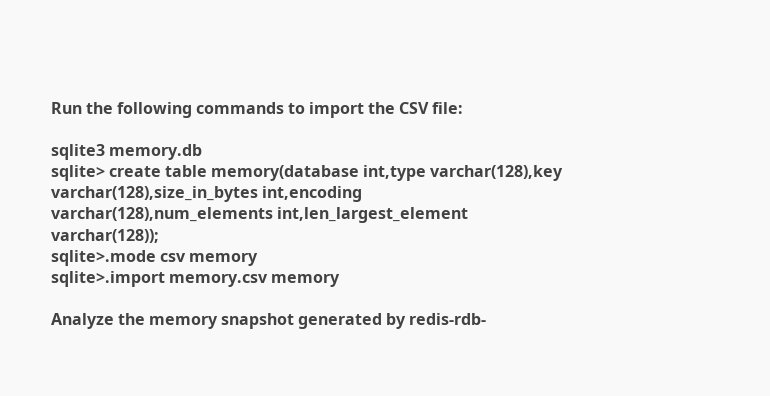Run the following commands to import the CSV file:

sqlite3 memory.db
sqlite> create table memory(database int,type varchar(128),key varchar(128),size_in_bytes int,encoding varchar(128),num_elements int,len_largest_element varchar(128));
sqlite>.mode csv memory
sqlite>.import memory.csv memory

Analyze the memory snapshot generated by redis-rdb-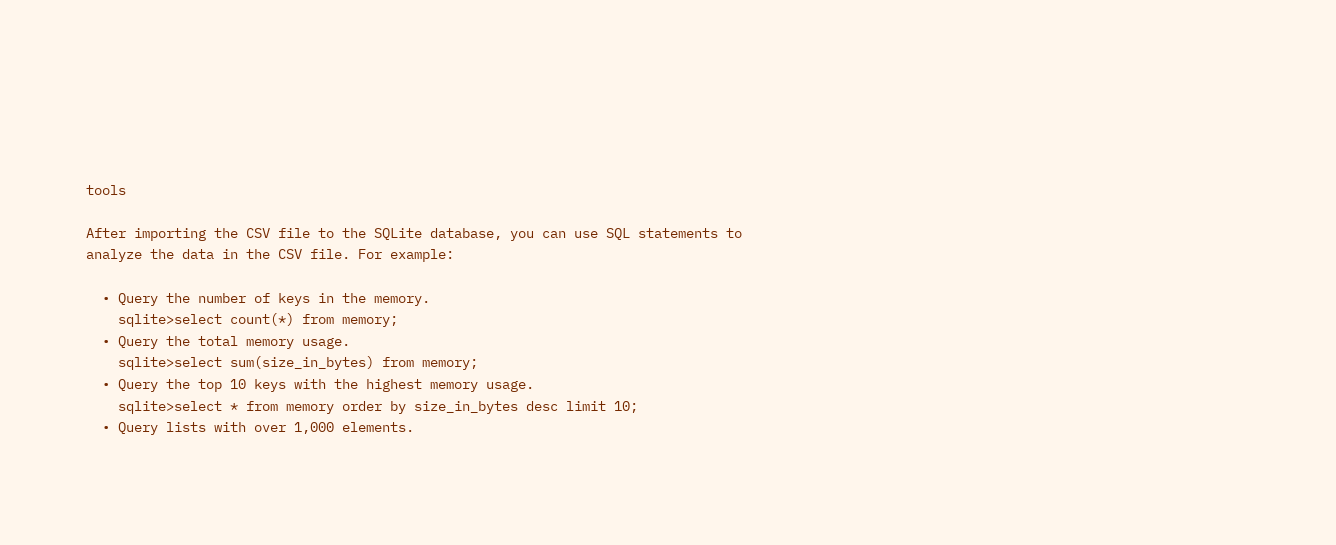tools

After importing the CSV file to the SQLite database, you can use SQL statements to analyze the data in the CSV file. For example:

  • Query the number of keys in the memory.
    sqlite>select count(*) from memory;
  • Query the total memory usage.
    sqlite>select sum(size_in_bytes) from memory;
  • Query the top 10 keys with the highest memory usage.
    sqlite>select * from memory order by size_in_bytes desc limit 10;
  • Query lists with over 1,000 elements.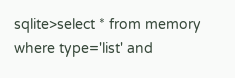sqlite>select * from memory where type='list' and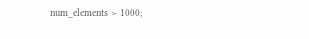num_elements > 1000;